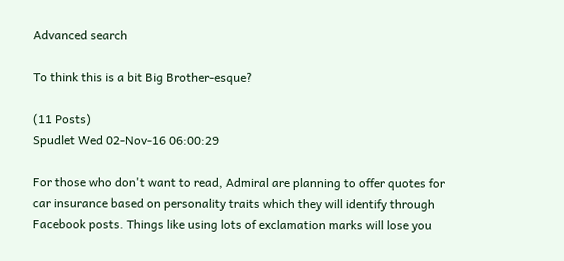Advanced search

To think this is a bit Big Brother-esque?

(11 Posts)
Spudlet Wed 02-Nov-16 06:00:29

For those who don't want to read, Admiral are planning to offer quotes for car insurance based on personality traits which they will identify through Facebook posts. Things like using lots of exclamation marks will lose you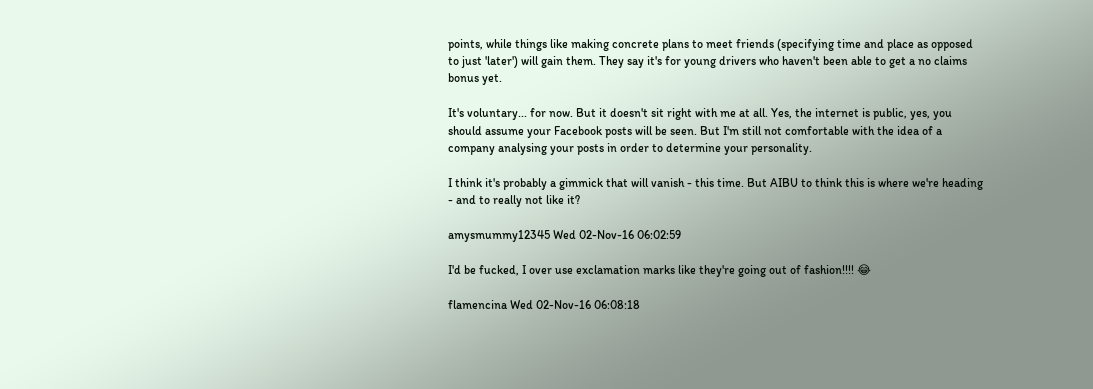points, while things like making concrete plans to meet friends (specifying time and place as opposed to just 'later') will gain them. They say it's for young drivers who haven't been able to get a no claims bonus yet.

It's voluntary... for now. But it doesn't sit right with me at all. Yes, the internet is public, yes, you should assume your Facebook posts will be seen. But I'm still not comfortable with the idea of a company analysing your posts in order to determine your personality.

I think it's probably a gimmick that will vanish - this time. But AIBU to think this is where we're heading - and to really not like it?

amysmummy12345 Wed 02-Nov-16 06:02:59

I'd be fucked, I over use exclamation marks like they're going out of fashion!!!! 😂

flamencina Wed 02-Nov-16 06:08:18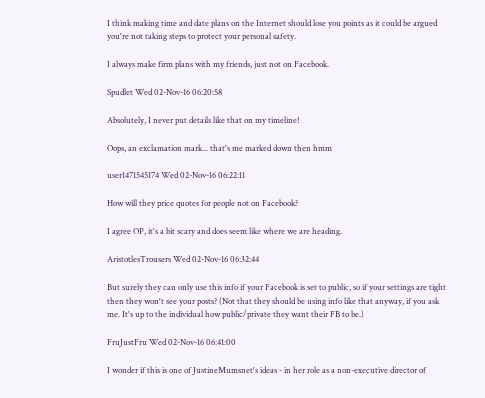I think making time and date plans on the Internet should lose you points as it could be argued you're not taking steps to protect your personal safety.

I always make firm plans with my friends, just not on Facebook.

Spudlet Wed 02-Nov-16 06:20:58

Absolutely, I never put details like that on my timeline!

Oops, an exclamation mark... that's me marked down then hmm

user1471545174 Wed 02-Nov-16 06:22:11

How will they price quotes for people not on Facebook?

I agree OP, it's a bit scary and does seem like where we are heading.

AristotlesTrousers Wed 02-Nov-16 06:32:44

But surely they can only use this info if your Facebook is set to public, so if your settings are tight then they won't see your posts? (Not that they should be using info like that anyway, if you ask me. It's up to the individual how public/private they want their FB to be.)

FruJustFru Wed 02-Nov-16 06:41:00

I wonder if this is one of JustineMumsnet's ideas - in her role as a non-executive director of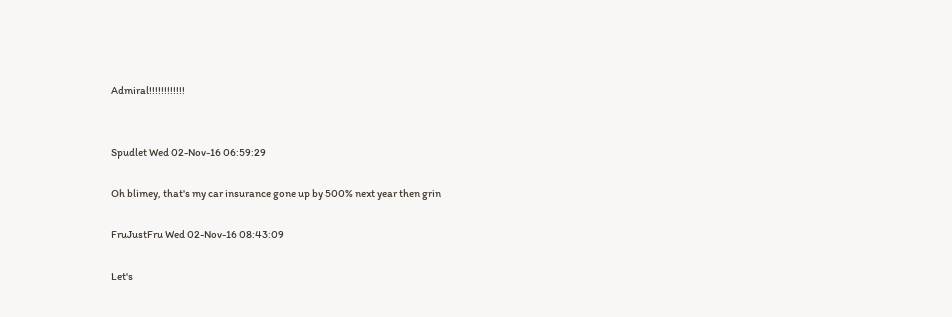Admiral!!!!!!!!!!!!


Spudlet Wed 02-Nov-16 06:59:29

Oh blimey, that's my car insurance gone up by 500% next year then grin

FruJustFru Wed 02-Nov-16 08:43:09

Let's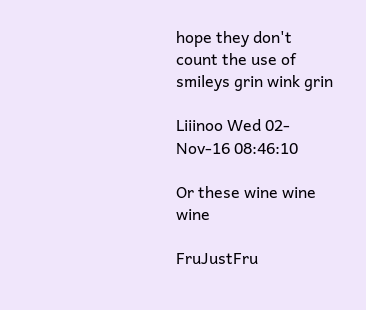hope they don't count the use of smileys grin wink grin

Liiinoo Wed 02-Nov-16 08:46:10

Or these wine wine wine

FruJustFru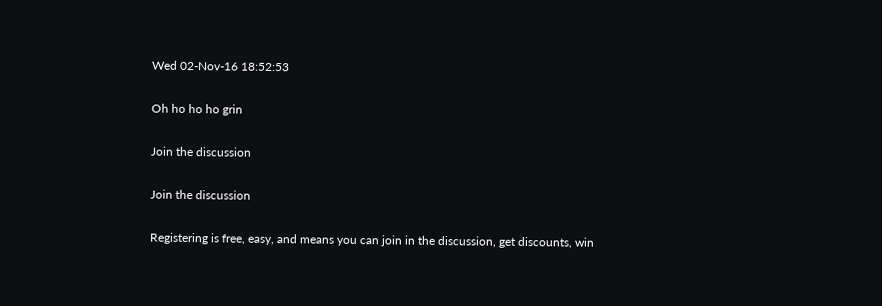Wed 02-Nov-16 18:52:53

Oh ho ho ho grin

Join the discussion

Join the discussion

Registering is free, easy, and means you can join in the discussion, get discounts, win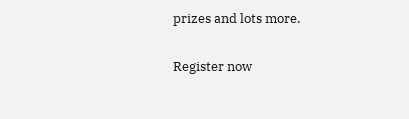prizes and lots more.

Register now